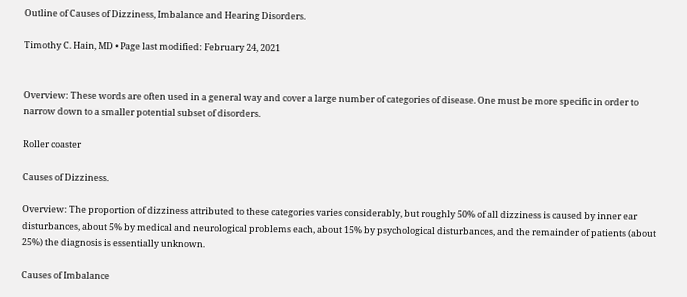Outline of Causes of Dizziness, Imbalance and Hearing Disorders.

Timothy C. Hain, MD • Page last modified: February 24, 2021


Overview: These words are often used in a general way and cover a large number of categories of disease. One must be more specific in order to narrow down to a smaller potential subset of disorders.

Roller coaster

Causes of Dizziness.

Overview: The proportion of dizziness attributed to these categories varies considerably, but roughly 50% of all dizziness is caused by inner ear disturbances, about 5% by medical and neurological problems each, about 15% by psychological disturbances, and the remainder of patients (about 25%) the diagnosis is essentially unknown.

Causes of Imbalance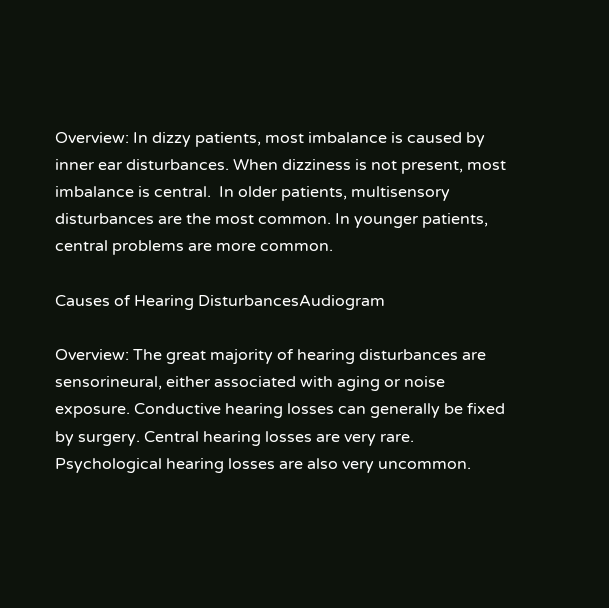Overview: In dizzy patients, most imbalance is caused by inner ear disturbances. When dizziness is not present, most imbalance is central.  In older patients, multisensory disturbances are the most common. In younger patients, central problems are more common.

Causes of Hearing DisturbancesAudiogram

Overview: The great majority of hearing disturbances are sensorineural, either associated with aging or noise exposure. Conductive hearing losses can generally be fixed by surgery. Central hearing losses are very rare. Psychological hearing losses are also very uncommon.